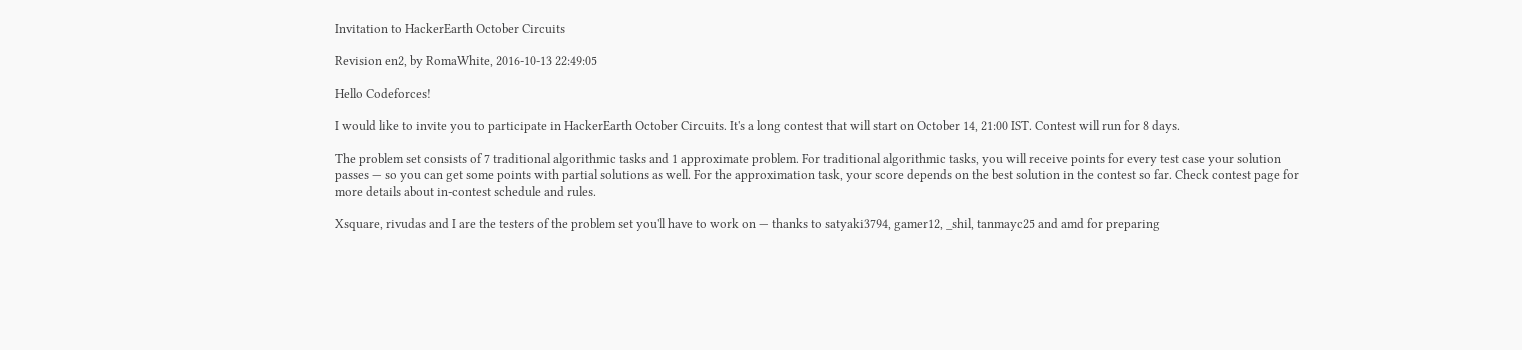Invitation to HackerEarth October Circuits

Revision en2, by RomaWhite, 2016-10-13 22:49:05

Hello Codeforces!

I would like to invite you to participate in HackerEarth October Circuits. It's a long contest that will start on October 14, 21:00 IST. Contest will run for 8 days.

The problem set consists of 7 traditional algorithmic tasks and 1 approximate problem. For traditional algorithmic tasks, you will receive points for every test case your solution passes — so you can get some points with partial solutions as well. For the approximation task, your score depends on the best solution in the contest so far. Check contest page for more details about in-contest schedule and rules.

Xsquare, rivudas and I are the testers of the problem set you'll have to work on — thanks to satyaki3794, gamer12, _shil, tanmayc25 and amd for preparing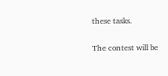these tasks.

The contest will be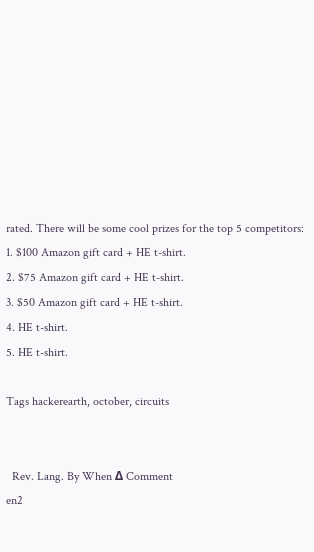rated. There will be some cool prizes for the top 5 competitors:
1. $100 Amazon gift card + HE t-shirt.
2. $75 Amazon gift card + HE t-shirt.
3. $50 Amazon gift card + HE t-shirt.
4. HE t-shirt.
5. HE t-shirt.

Tags hackerearth, october, circuits


  Rev. Lang. By When Δ Comment
en2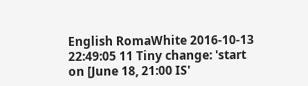English RomaWhite 2016-10-13 22:49:05 11 Tiny change: 'start on [June 18, 21:00 IS'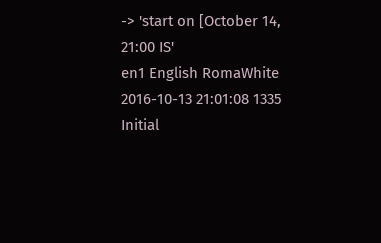-> 'start on [October 14, 21:00 IS'
en1 English RomaWhite 2016-10-13 21:01:08 1335 Initial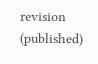revision (published)